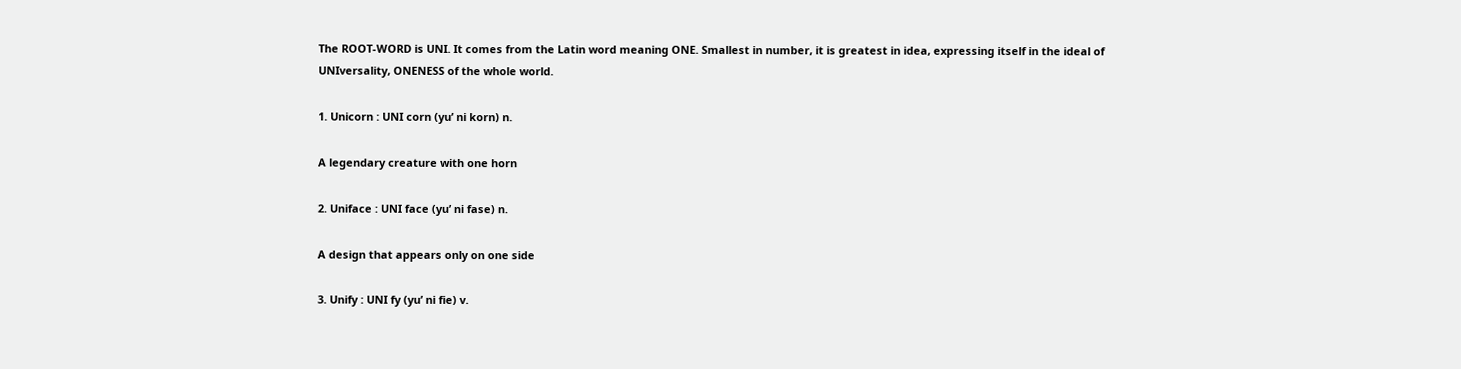The ROOT-WORD is UNI. It comes from the Latin word meaning ONE. Smallest in number, it is greatest in idea, expressing itself in the ideal of UNIversality, ONENESS of the whole world.

1. Unicorn : UNI corn (yu’ ni korn) n.

A legendary creature with one horn

2. Uniface : UNI face (yu’ ni fase) n.

A design that appears only on one side

3. Unify : UNI fy (yu’ ni fie) v.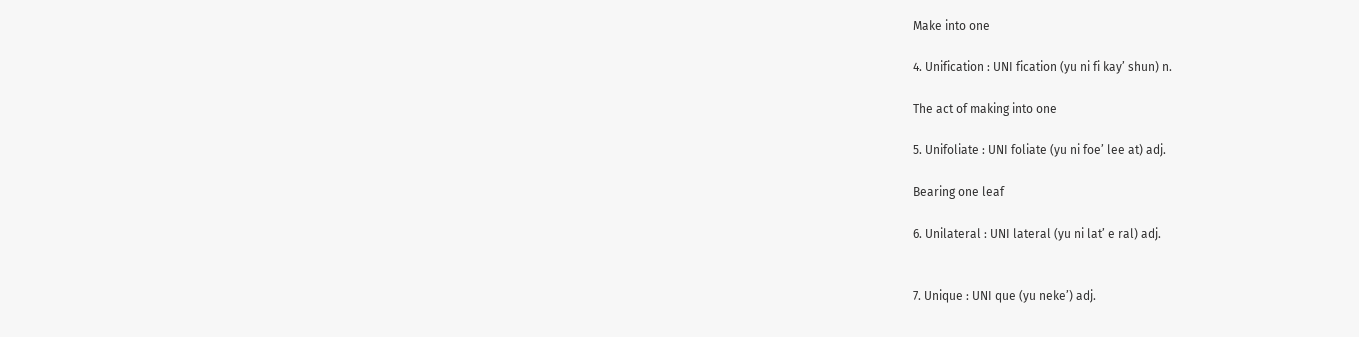Make into one

4. Unification : UNI fication (yu ni fi kay’ shun) n.

The act of making into one

5. Unifoliate : UNI foliate (yu ni foe’ lee at) adj.

Bearing one leaf

6. Unilateral : UNI lateral (yu ni lat’ e ral) adj.


7. Unique : UNI que (yu neke’) adj.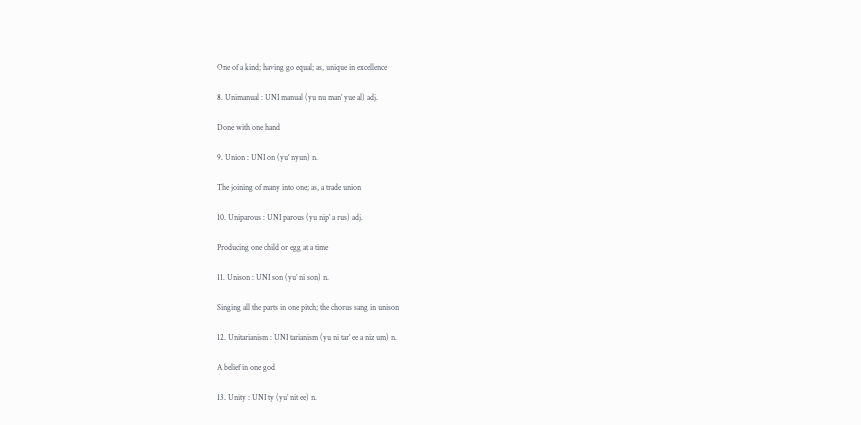One of a kind; having go equal; as, unique in excellence

8. Unimanual : UNI manual (yu nu man’ yue al) adj.

Done with one hand

9. Union : UNI on (yu’ nyun) n.

The joining of many into one; as, a trade union

10. Uniparous : UNI parous (yu nip’ a rus) adj.

Producing one child or egg at a time

11. Unison : UNI son (yu’ ni son) n.

Singing all the parts in one pitch; the chorus sang in unison

12. Unitarianism : UNI tarianism (yu ni tar’ ee a niz um) n.

A belief in one god

13. Unity : UNI ty (yu’ nit ee) n.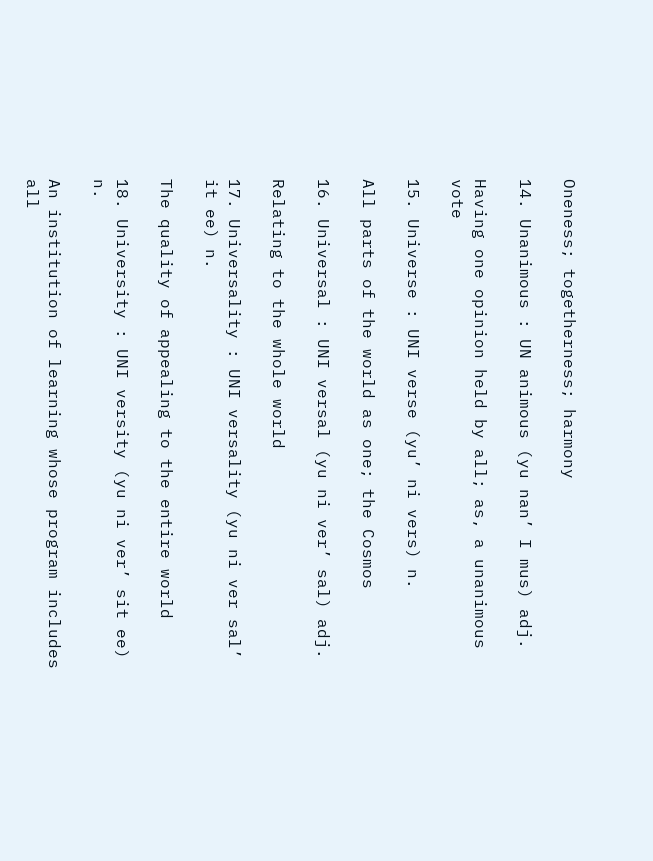Oneness; togetherness; harmony

14. Unanimous : UN animous (yu nan’ I mus) adj.

Having one opinion held by all; as, a unanimous vote

15. Universe : UNI verse (yu’ ni vers) n.

All parts of the world as one; the Cosmos

16. Universal : UNI versal (yu ni ver’ sal) adj.

Relating to the whole world

17. Universality : UNI versality (yu ni ver sal’ it ee) n.

The quality of appealing to the entire world

18. University : UNI versity (yu ni ver’ sit ee) n.

An institution of learning whose program includes all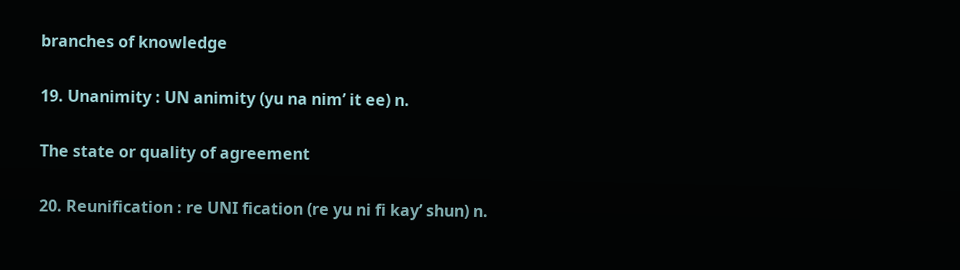branches of knowledge

19. Unanimity : UN animity (yu na nim’ it ee) n.

The state or quality of agreement

20. Reunification : re UNI fication (re yu ni fi kay’ shun) n.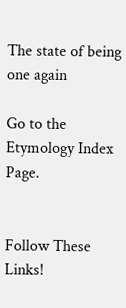The state of being one again

Go to the Etymology Index Page.


Follow These Links!